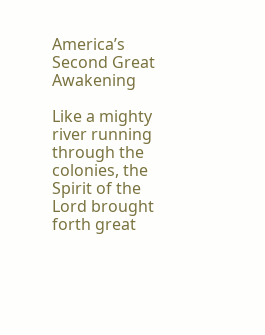America’s Second Great Awakening

Like a mighty river running through the colonies, the Spirit of the Lord brought forth great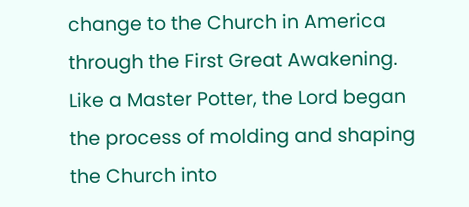change to the Church in America through the First Great Awakening. Like a Master Potter, the Lord began the process of molding and shaping the Church into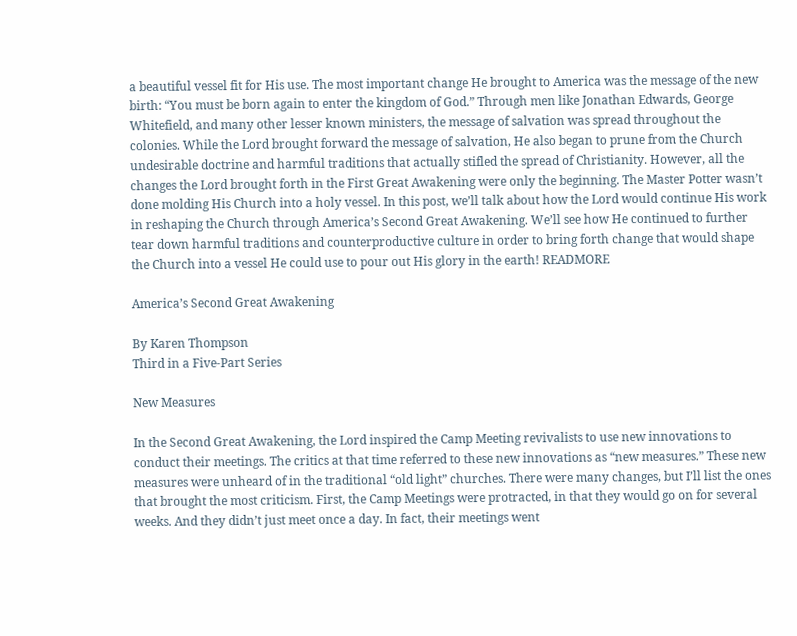a beautiful vessel fit for His use. The most important change He brought to America was the message of the new birth: “You must be born again to enter the kingdom of God.” Through men like Jonathan Edwards, George Whitefield, and many other lesser known ministers, the message of salvation was spread throughout the colonies. While the Lord brought forward the message of salvation, He also began to prune from the Church undesirable doctrine and harmful traditions that actually stifled the spread of Christianity. However, all the changes the Lord brought forth in the First Great Awakening were only the beginning. The Master Potter wasn’t done molding His Church into a holy vessel. In this post, we’ll talk about how the Lord would continue His work in reshaping the Church through America’s Second Great Awakening. We’ll see how He continued to further tear down harmful traditions and counterproductive culture in order to bring forth change that would shape the Church into a vessel He could use to pour out His glory in the earth! READMORE

America’s Second Great Awakening

By Karen Thompson
Third in a Five-Part Series

New Measures

In the Second Great Awakening, the Lord inspired the Camp Meeting revivalists to use new innovations to conduct their meetings. The critics at that time referred to these new innovations as “new measures.” These new measures were unheard of in the traditional “old light” churches. There were many changes, but I’ll list the ones that brought the most criticism. First, the Camp Meetings were protracted, in that they would go on for several weeks. And they didn’t just meet once a day. In fact, their meetings went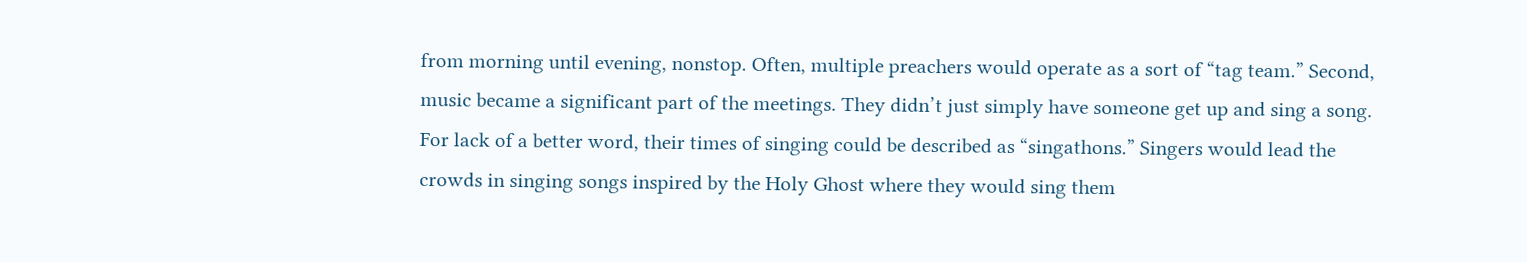from morning until evening, nonstop. Often, multiple preachers would operate as a sort of “tag team.” Second, music became a significant part of the meetings. They didn’t just simply have someone get up and sing a song. For lack of a better word, their times of singing could be described as “singathons.” Singers would lead the crowds in singing songs inspired by the Holy Ghost where they would sing them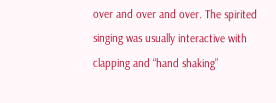over and over and over. The spirited singing was usually interactive with clapping and “hand shaking”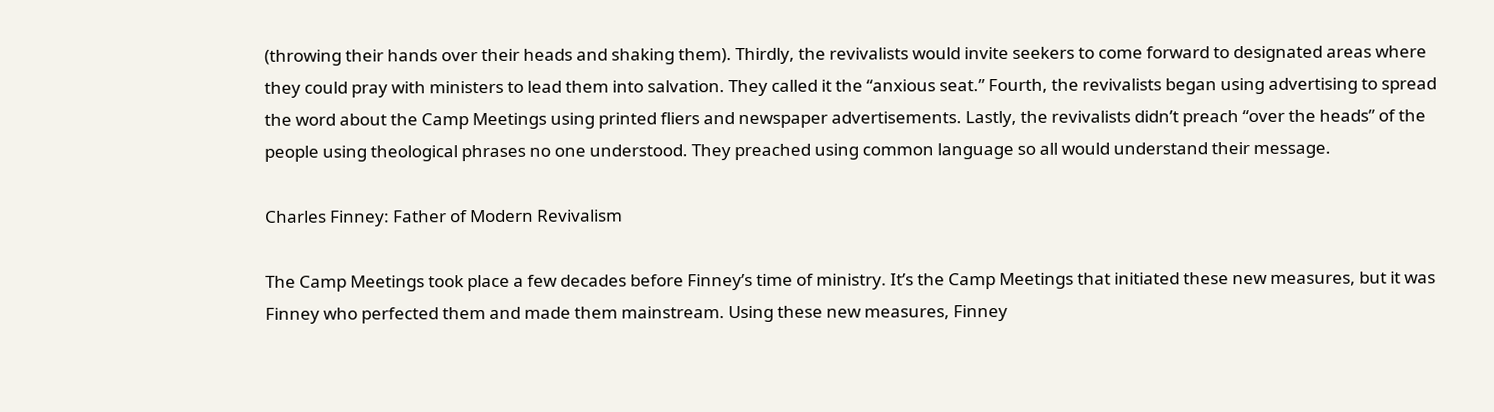(throwing their hands over their heads and shaking them). Thirdly, the revivalists would invite seekers to come forward to designated areas where they could pray with ministers to lead them into salvation. They called it the “anxious seat.” Fourth, the revivalists began using advertising to spread the word about the Camp Meetings using printed fliers and newspaper advertisements. Lastly, the revivalists didn’t preach “over the heads” of the people using theological phrases no one understood. They preached using common language so all would understand their message.

Charles Finney: Father of Modern Revivalism

The Camp Meetings took place a few decades before Finney’s time of ministry. It’s the Camp Meetings that initiated these new measures, but it was Finney who perfected them and made them mainstream. Using these new measures, Finney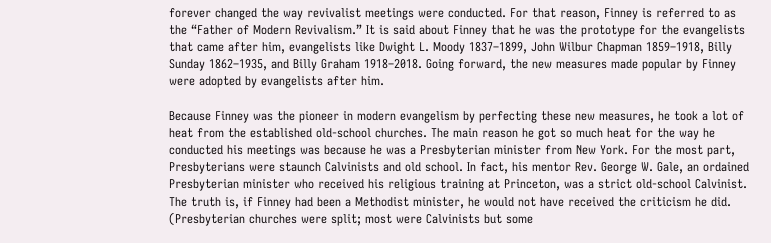forever changed the way revivalist meetings were conducted. For that reason, Finney is referred to as the “Father of Modern Revivalism.” It is said about Finney that he was the prototype for the evangelists that came after him, evangelists like Dwight L. Moody 1837–1899, John Wilbur Chapman 1859–1918, Billy Sunday 1862–1935, and Billy Graham 1918–2018. Going forward, the new measures made popular by Finney were adopted by evangelists after him.

Because Finney was the pioneer in modern evangelism by perfecting these new measures, he took a lot of heat from the established old-school churches. The main reason he got so much heat for the way he conducted his meetings was because he was a Presbyterian minister from New York. For the most part, Presbyterians were staunch Calvinists and old school. In fact, his mentor Rev. George W. Gale, an ordained Presbyterian minister who received his religious training at Princeton, was a strict old-school Calvinist. The truth is, if Finney had been a Methodist minister, he would not have received the criticism he did. (Presbyterian churches were split; most were Calvinists but some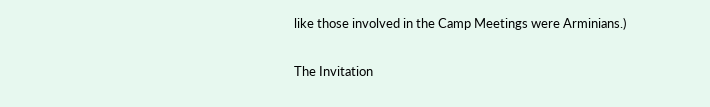like those involved in the Camp Meetings were Arminians.)

The Invitation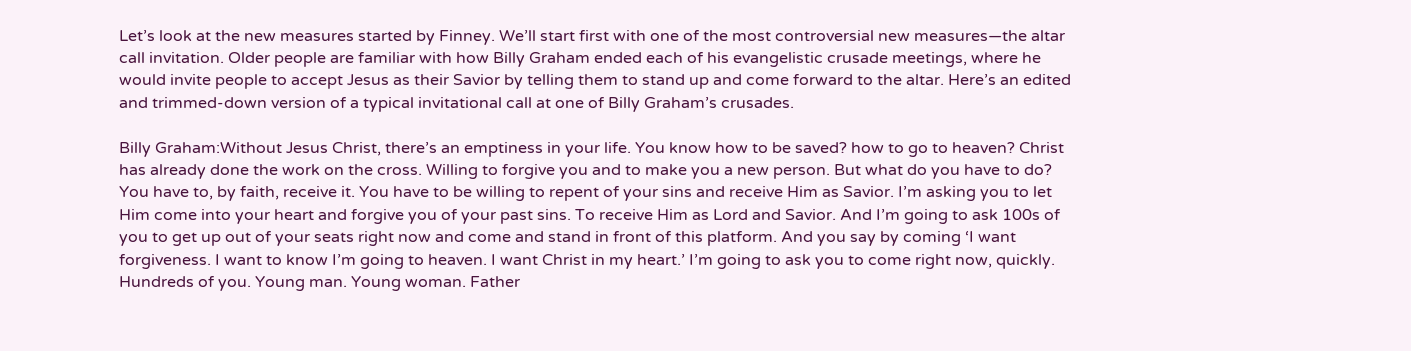Let’s look at the new measures started by Finney. We’ll start first with one of the most controversial new measures—the altar call invitation. Older people are familiar with how Billy Graham ended each of his evangelistic crusade meetings, where he would invite people to accept Jesus as their Savior by telling them to stand up and come forward to the altar. Here’s an edited and trimmed-down version of a typical invitational call at one of Billy Graham’s crusades.

Billy Graham:Without Jesus Christ, there’s an emptiness in your life. You know how to be saved? how to go to heaven? Christ has already done the work on the cross. Willing to forgive you and to make you a new person. But what do you have to do? You have to, by faith, receive it. You have to be willing to repent of your sins and receive Him as Savior. I’m asking you to let Him come into your heart and forgive you of your past sins. To receive Him as Lord and Savior. And I’m going to ask 100s of you to get up out of your seats right now and come and stand in front of this platform. And you say by coming ‘I want forgiveness. I want to know I’m going to heaven. I want Christ in my heart.’ I’m going to ask you to come right now, quickly. Hundreds of you. Young man. Young woman. Father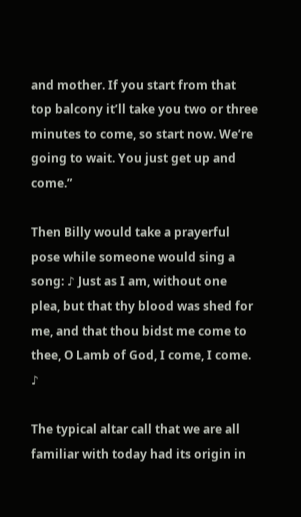and mother. If you start from that top balcony it’ll take you two or three minutes to come, so start now. We’re going to wait. You just get up and come.”

Then Billy would take a prayerful pose while someone would sing a song: ♪ Just as I am, without one plea, but that thy blood was shed for me, and that thou bidst me come to thee, O Lamb of God, I come, I come. ♪

The typical altar call that we are all familiar with today had its origin in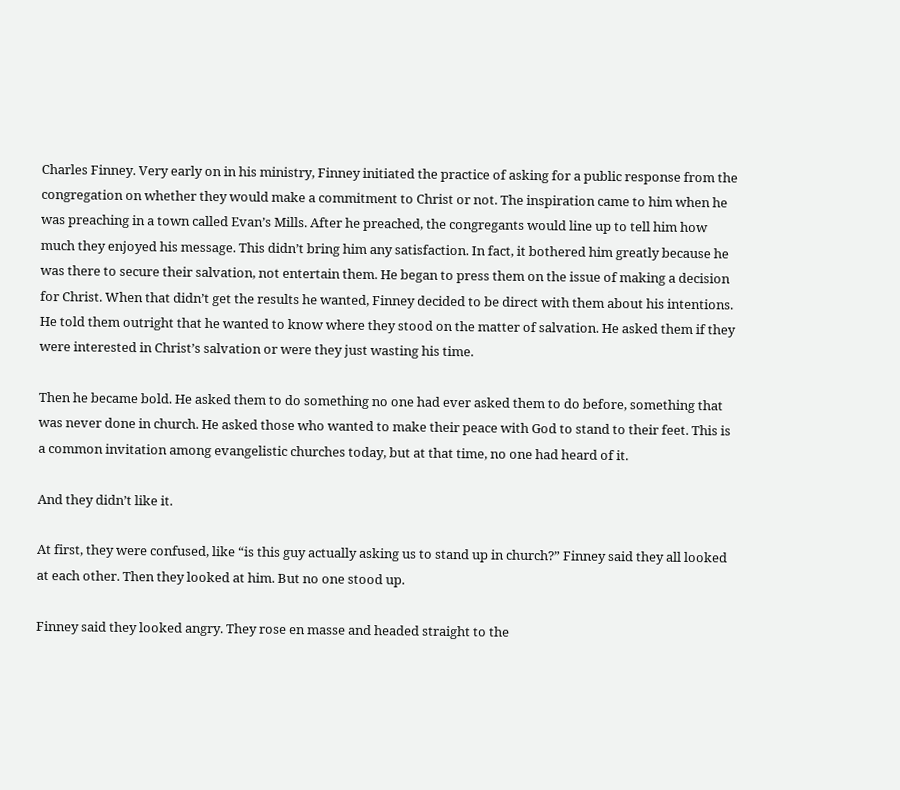Charles Finney. Very early on in his ministry, Finney initiated the practice of asking for a public response from the congregation on whether they would make a commitment to Christ or not. The inspiration came to him when he was preaching in a town called Evan’s Mills. After he preached, the congregants would line up to tell him how much they enjoyed his message. This didn’t bring him any satisfaction. In fact, it bothered him greatly because he was there to secure their salvation, not entertain them. He began to press them on the issue of making a decision for Christ. When that didn’t get the results he wanted, Finney decided to be direct with them about his intentions. He told them outright that he wanted to know where they stood on the matter of salvation. He asked them if they were interested in Christ’s salvation or were they just wasting his time.

Then he became bold. He asked them to do something no one had ever asked them to do before, something that was never done in church. He asked those who wanted to make their peace with God to stand to their feet. This is a common invitation among evangelistic churches today, but at that time, no one had heard of it.

And they didn’t like it.

At first, they were confused, like “is this guy actually asking us to stand up in church?” Finney said they all looked at each other. Then they looked at him. But no one stood up.

Finney said they looked angry. They rose en masse and headed straight to the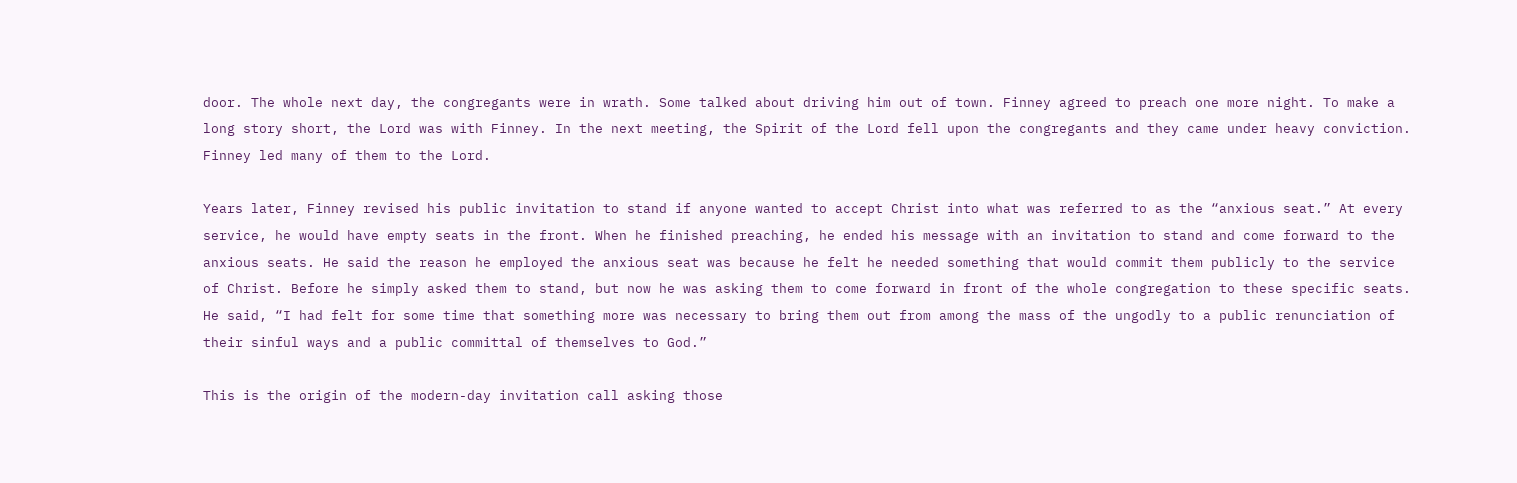door. The whole next day, the congregants were in wrath. Some talked about driving him out of town. Finney agreed to preach one more night. To make a long story short, the Lord was with Finney. In the next meeting, the Spirit of the Lord fell upon the congregants and they came under heavy conviction. Finney led many of them to the Lord.

Years later, Finney revised his public invitation to stand if anyone wanted to accept Christ into what was referred to as the “anxious seat.” At every service, he would have empty seats in the front. When he finished preaching, he ended his message with an invitation to stand and come forward to the anxious seats. He said the reason he employed the anxious seat was because he felt he needed something that would commit them publicly to the service of Christ. Before he simply asked them to stand, but now he was asking them to come forward in front of the whole congregation to these specific seats. He said, “I had felt for some time that something more was necessary to bring them out from among the mass of the ungodly to a public renunciation of their sinful ways and a public committal of themselves to God.”

This is the origin of the modern-day invitation call asking those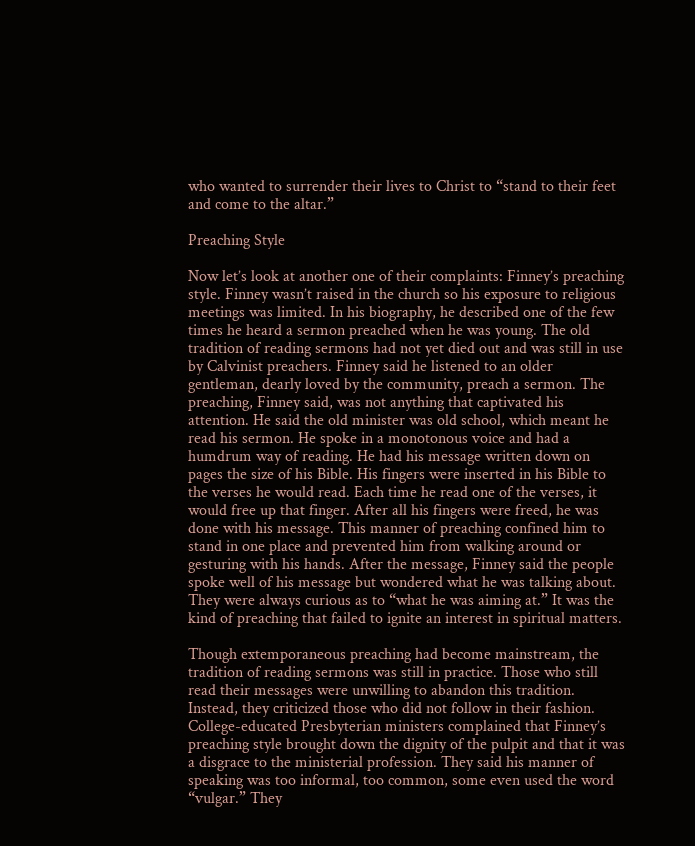who wanted to surrender their lives to Christ to “stand to their feet and come to the altar.”

Preaching Style

Now let’s look at another one of their complaints: Finney’s preaching style. Finney wasn’t raised in the church so his exposure to religious meetings was limited. In his biography, he described one of the few times he heard a sermon preached when he was young. The old tradition of reading sermons had not yet died out and was still in use by Calvinist preachers. Finney said he listened to an older gentleman, dearly loved by the community, preach a sermon. The preaching, Finney said, was not anything that captivated his attention. He said the old minister was old school, which meant he read his sermon. He spoke in a monotonous voice and had a humdrum way of reading. He had his message written down on pages the size of his Bible. His fingers were inserted in his Bible to the verses he would read. Each time he read one of the verses, it would free up that finger. After all his fingers were freed, he was done with his message. This manner of preaching confined him to stand in one place and prevented him from walking around or gesturing with his hands. After the message, Finney said the people spoke well of his message but wondered what he was talking about. They were always curious as to “what he was aiming at.” It was the kind of preaching that failed to ignite an interest in spiritual matters.

Though extemporaneous preaching had become mainstream, the tradition of reading sermons was still in practice. Those who still read their messages were unwilling to abandon this tradition. Instead, they criticized those who did not follow in their fashion. College-educated Presbyterian ministers complained that Finney’s preaching style brought down the dignity of the pulpit and that it was a disgrace to the ministerial profession. They said his manner of speaking was too informal, too common, some even used the word “vulgar.” They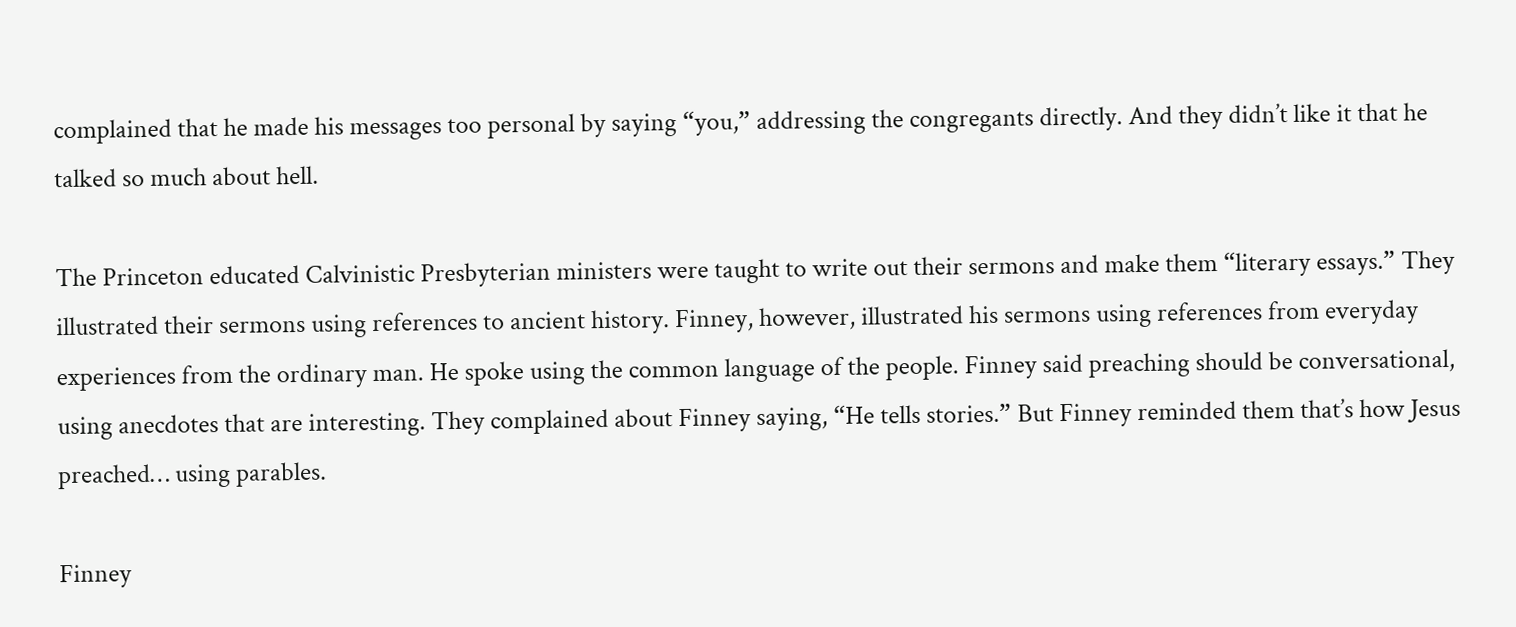complained that he made his messages too personal by saying “you,” addressing the congregants directly. And they didn’t like it that he talked so much about hell.

The Princeton educated Calvinistic Presbyterian ministers were taught to write out their sermons and make them “literary essays.” They illustrated their sermons using references to ancient history. Finney, however, illustrated his sermons using references from everyday experiences from the ordinary man. He spoke using the common language of the people. Finney said preaching should be conversational, using anecdotes that are interesting. They complained about Finney saying, “He tells stories.” But Finney reminded them that’s how Jesus preached… using parables.

Finney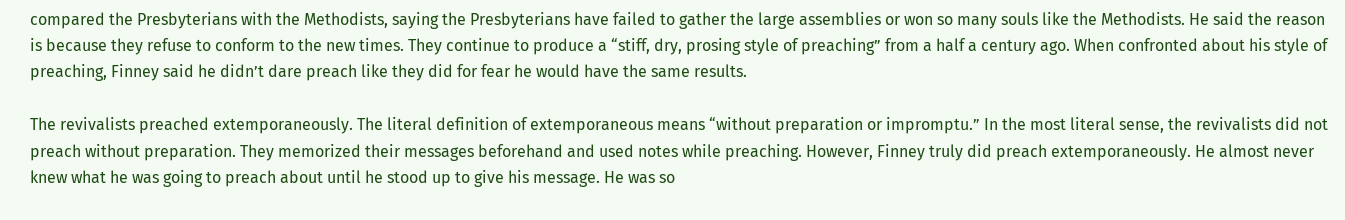compared the Presbyterians with the Methodists, saying the Presbyterians have failed to gather the large assemblies or won so many souls like the Methodists. He said the reason is because they refuse to conform to the new times. They continue to produce a “stiff, dry, prosing style of preaching” from a half a century ago. When confronted about his style of preaching, Finney said he didn’t dare preach like they did for fear he would have the same results.

The revivalists preached extemporaneously. The literal definition of extemporaneous means “without preparation or impromptu.” In the most literal sense, the revivalists did not preach without preparation. They memorized their messages beforehand and used notes while preaching. However, Finney truly did preach extemporaneously. He almost never knew what he was going to preach about until he stood up to give his message. He was so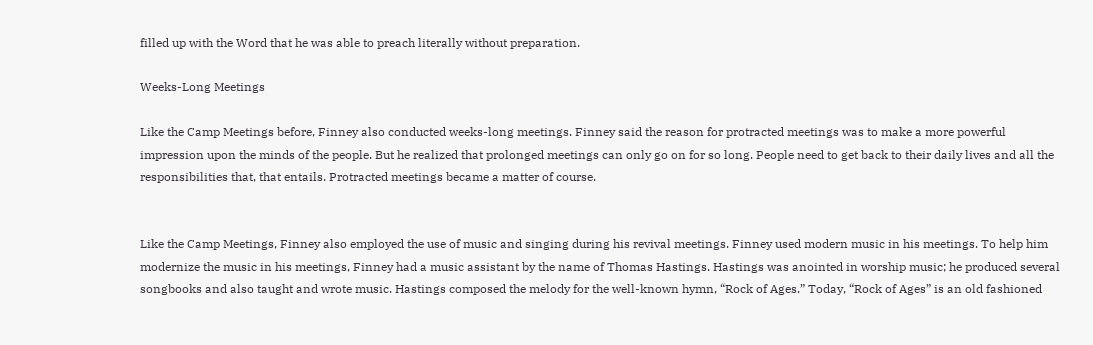filled up with the Word that he was able to preach literally without preparation.

Weeks-Long Meetings

Like the Camp Meetings before, Finney also conducted weeks-long meetings. Finney said the reason for protracted meetings was to make a more powerful impression upon the minds of the people. But he realized that prolonged meetings can only go on for so long. People need to get back to their daily lives and all the responsibilities that, that entails. Protracted meetings became a matter of course.


Like the Camp Meetings, Finney also employed the use of music and singing during his revival meetings. Finney used modern music in his meetings. To help him modernize the music in his meetings, Finney had a music assistant by the name of Thomas Hastings. Hastings was anointed in worship music; he produced several songbooks and also taught and wrote music. Hastings composed the melody for the well-known hymn, “Rock of Ages.” Today, “Rock of Ages” is an old fashioned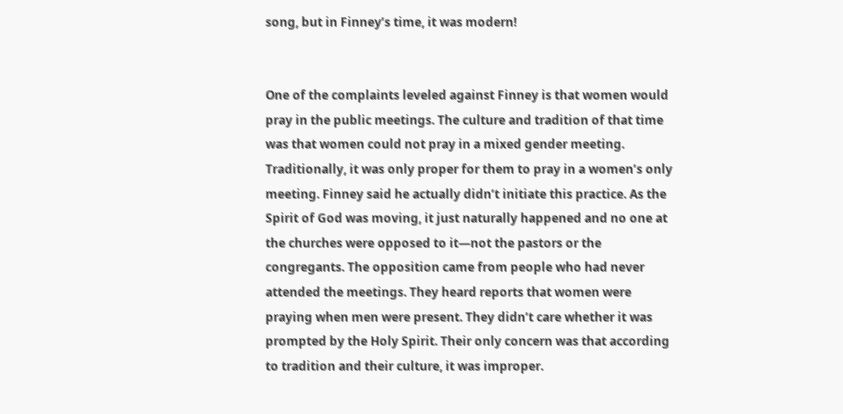song, but in Finney’s time, it was modern!


One of the complaints leveled against Finney is that women would pray in the public meetings. The culture and tradition of that time was that women could not pray in a mixed gender meeting. Traditionally, it was only proper for them to pray in a women’s only meeting. Finney said he actually didn’t initiate this practice. As the Spirit of God was moving, it just naturally happened and no one at the churches were opposed to it—not the pastors or the congregants. The opposition came from people who had never attended the meetings. They heard reports that women were praying when men were present. They didn’t care whether it was prompted by the Holy Spirit. Their only concern was that according to tradition and their culture, it was improper.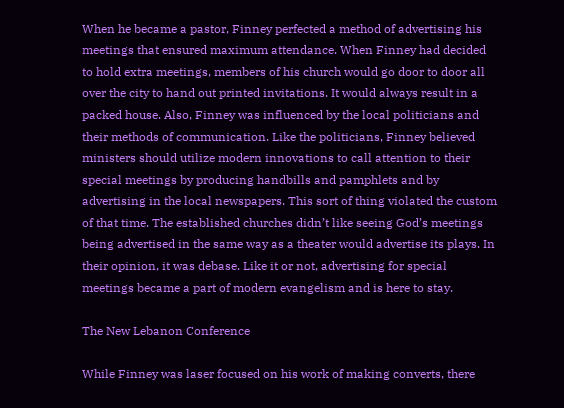When he became a pastor, Finney perfected a method of advertising his meetings that ensured maximum attendance. When Finney had decided to hold extra meetings, members of his church would go door to door all over the city to hand out printed invitations. It would always result in a packed house. Also, Finney was influenced by the local politicians and their methods of communication. Like the politicians, Finney believed ministers should utilize modern innovations to call attention to their special meetings by producing handbills and pamphlets and by advertising in the local newspapers. This sort of thing violated the custom of that time. The established churches didn’t like seeing God’s meetings being advertised in the same way as a theater would advertise its plays. In their opinion, it was debase. Like it or not, advertising for special meetings became a part of modern evangelism and is here to stay.

The New Lebanon Conference

While Finney was laser focused on his work of making converts, there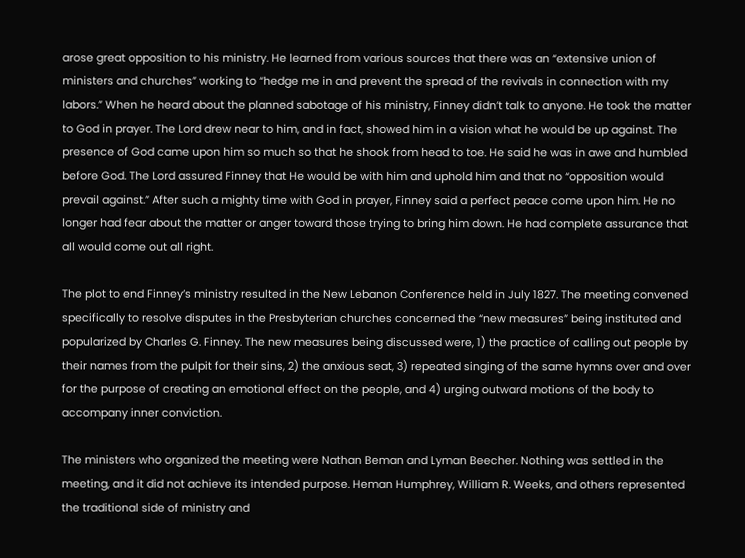arose great opposition to his ministry. He learned from various sources that there was an “extensive union of ministers and churches” working to “hedge me in and prevent the spread of the revivals in connection with my labors.” When he heard about the planned sabotage of his ministry, Finney didn’t talk to anyone. He took the matter to God in prayer. The Lord drew near to him, and in fact, showed him in a vision what he would be up against. The presence of God came upon him so much so that he shook from head to toe. He said he was in awe and humbled before God. The Lord assured Finney that He would be with him and uphold him and that no “opposition would prevail against.” After such a mighty time with God in prayer, Finney said a perfect peace come upon him. He no longer had fear about the matter or anger toward those trying to bring him down. He had complete assurance that all would come out all right.

The plot to end Finney’s ministry resulted in the New Lebanon Conference held in July 1827. The meeting convened specifically to resolve disputes in the Presbyterian churches concerned the “new measures” being instituted and popularized by Charles G. Finney. The new measures being discussed were, 1) the practice of calling out people by their names from the pulpit for their sins, 2) the anxious seat, 3) repeated singing of the same hymns over and over for the purpose of creating an emotional effect on the people, and 4) urging outward motions of the body to accompany inner conviction.

The ministers who organized the meeting were Nathan Beman and Lyman Beecher. Nothing was settled in the meeting, and it did not achieve its intended purpose. Heman Humphrey, William R. Weeks, and others represented the traditional side of ministry and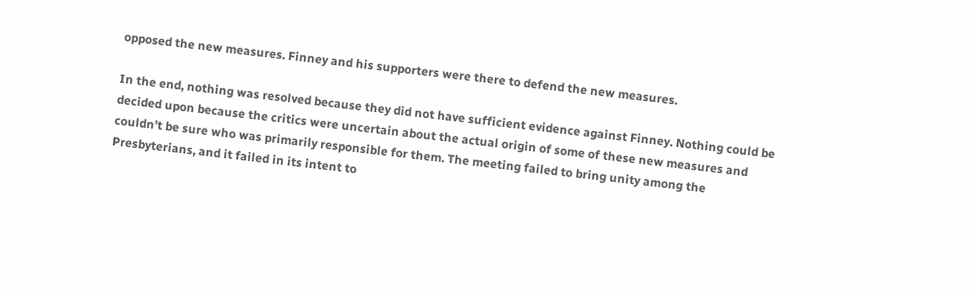opposed the new measures. Finney and his supporters were there to defend the new measures.

In the end, nothing was resolved because they did not have sufficient evidence against Finney. Nothing could be decided upon because the critics were uncertain about the actual origin of some of these new measures and couldn’t be sure who was primarily responsible for them. The meeting failed to bring unity among the Presbyterians, and it failed in its intent to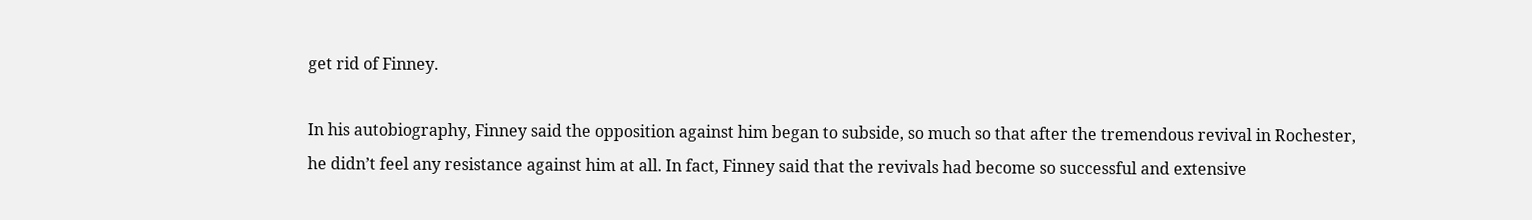get rid of Finney.

In his autobiography, Finney said the opposition against him began to subside, so much so that after the tremendous revival in Rochester, he didn’t feel any resistance against him at all. In fact, Finney said that the revivals had become so successful and extensive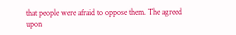that people were afraid to oppose them. The agreed upon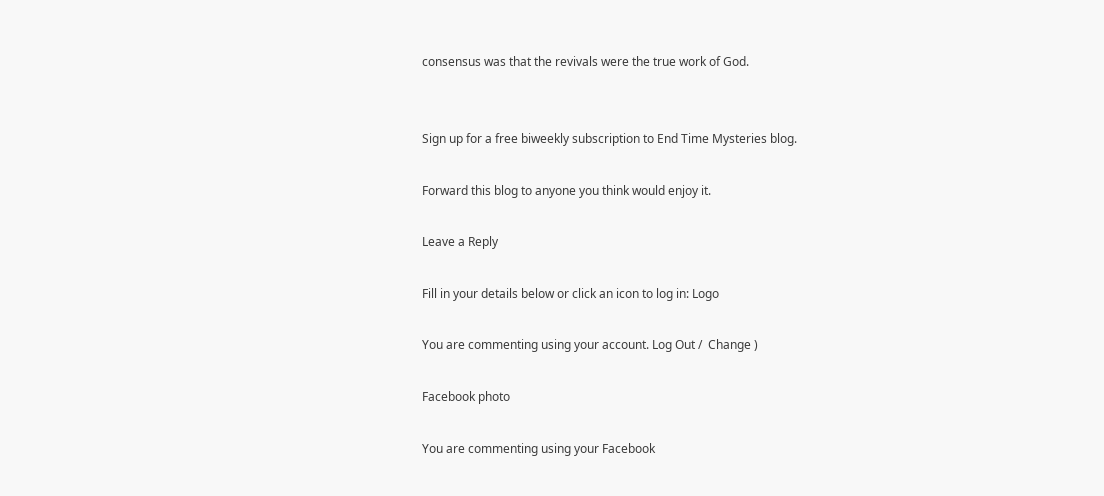consensus was that the revivals were the true work of God.


Sign up for a free biweekly subscription to End Time Mysteries blog.

Forward this blog to anyone you think would enjoy it.

Leave a Reply

Fill in your details below or click an icon to log in: Logo

You are commenting using your account. Log Out /  Change )

Facebook photo

You are commenting using your Facebook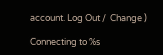account. Log Out /  Change )

Connecting to %s